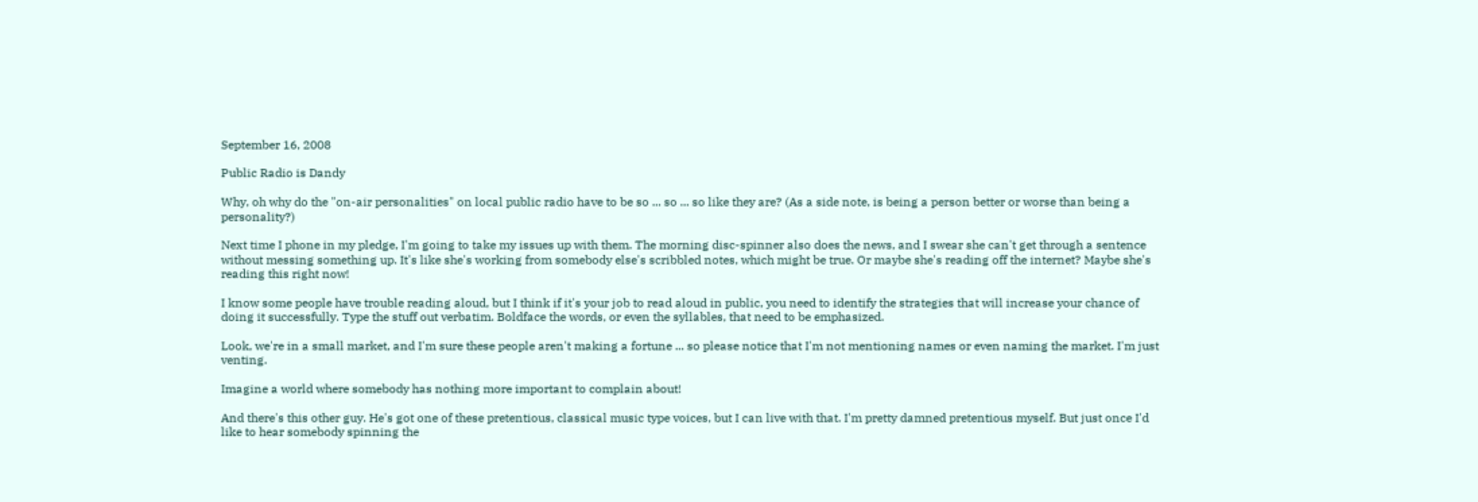September 16, 2008

Public Radio is Dandy

Why, oh why do the "on-air personalities" on local public radio have to be so ... so ... so like they are? (As a side note, is being a person better or worse than being a personality?)

Next time I phone in my pledge, I'm going to take my issues up with them. The morning disc-spinner also does the news, and I swear she can't get through a sentence without messing something up. It's like she's working from somebody else's scribbled notes, which might be true. Or maybe she's reading off the internet? Maybe she's reading this right now!

I know some people have trouble reading aloud, but I think if it's your job to read aloud in public, you need to identify the strategies that will increase your chance of doing it successfully. Type the stuff out verbatim. Boldface the words, or even the syllables, that need to be emphasized.

Look, we're in a small market, and I'm sure these people aren't making a fortune ... so please notice that I'm not mentioning names or even naming the market. I'm just venting.

Imagine a world where somebody has nothing more important to complain about!

And there's this other guy. He's got one of these pretentious, classical music type voices, but I can live with that. I'm pretty damned pretentious myself. But just once I'd like to hear somebody spinning the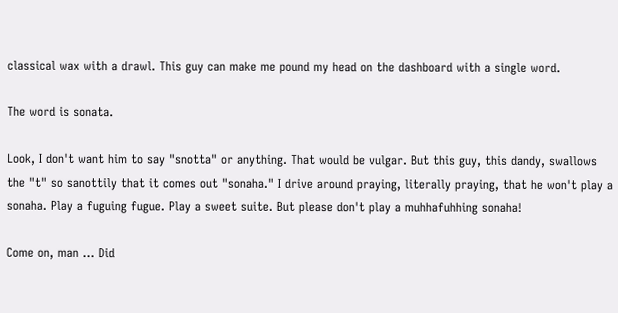classical wax with a drawl. This guy can make me pound my head on the dashboard with a single word.

The word is sonata.

Look, I don't want him to say "snotta" or anything. That would be vulgar. But this guy, this dandy, swallows the "t" so sanottily that it comes out "sonaha." I drive around praying, literally praying, that he won't play a sonaha. Play a fuguing fugue. Play a sweet suite. But please don't play a muhhafuhhing sonaha!

Come on, man ... Did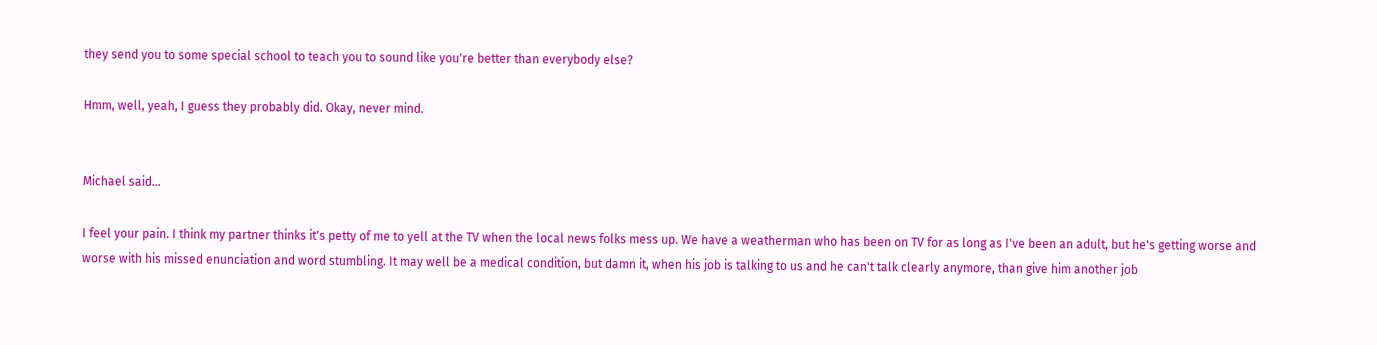they send you to some special school to teach you to sound like you're better than everybody else?

Hmm, well, yeah, I guess they probably did. Okay, never mind.


Michael said...

I feel your pain. I think my partner thinks it's petty of me to yell at the TV when the local news folks mess up. We have a weatherman who has been on TV for as long as I've been an adult, but he's getting worse and worse with his missed enunciation and word stumbling. It may well be a medical condition, but damn it, when his job is talking to us and he can't talk clearly anymore, than give him another job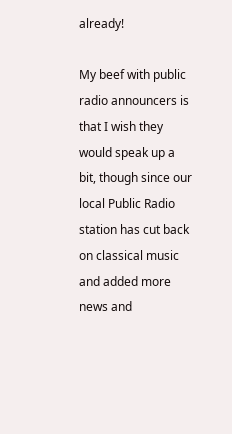already!

My beef with public radio announcers is that I wish they would speak up a bit, though since our local Public Radio station has cut back on classical music and added more news and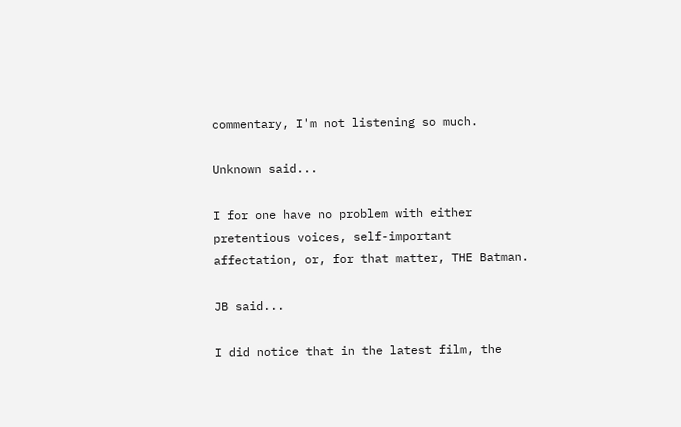commentary, I'm not listening so much.

Unknown said...

I for one have no problem with either pretentious voices, self-important affectation, or, for that matter, THE Batman.

JB said...

I did notice that in the latest film, the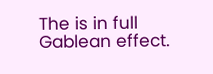The is in full Gablean effect.